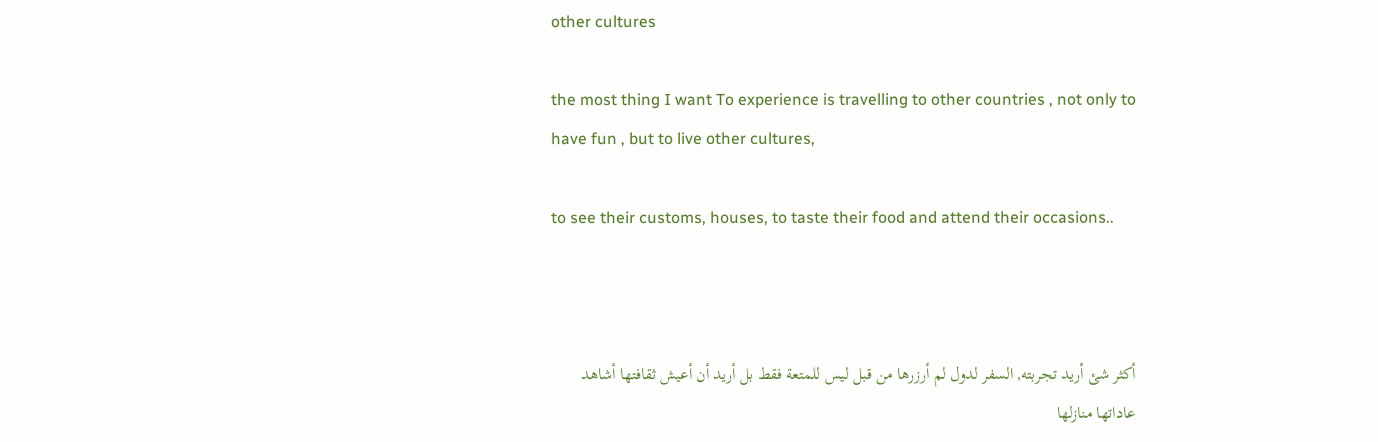other cultures

the most thing I want To experience is travelling to other countries , not only to have fun , but to live other cultures,

to see their customs, houses, to taste their food and attend their occasions..



أكثر شئ أريد تجربته, السفر لدول لم أرزرها من قبل ليس للمتعة فقط بل أريد أن أعيش ثقافتها أشاهد عاداتها منازلها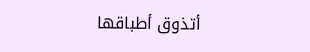أتذوق أطباقها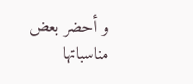و أحضر بعض مناسباتها